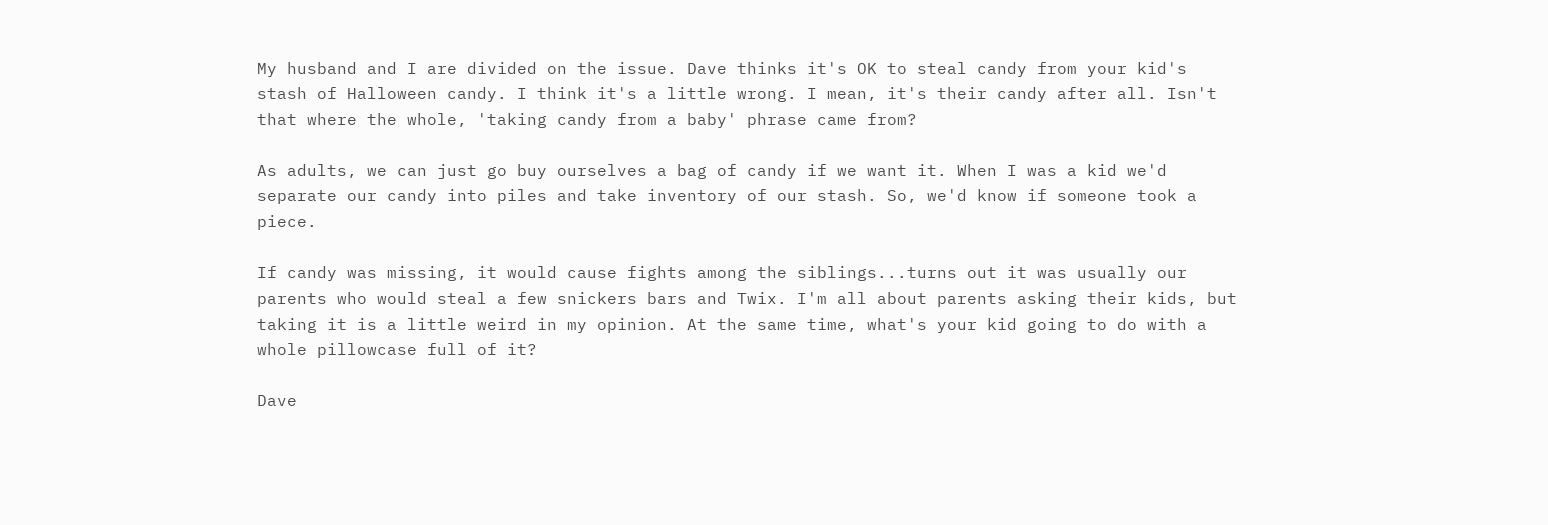My husband and I are divided on the issue. Dave thinks it's OK to steal candy from your kid's stash of Halloween candy. I think it's a little wrong. I mean, it's their candy after all. Isn't that where the whole, 'taking candy from a baby' phrase came from?

As adults, we can just go buy ourselves a bag of candy if we want it. When I was a kid we'd separate our candy into piles and take inventory of our stash. So, we'd know if someone took a piece.

If candy was missing, it would cause fights among the siblings...turns out it was usually our parents who would steal a few snickers bars and Twix. I'm all about parents asking their kids, but taking it is a little weird in my opinion. At the same time, what's your kid going to do with a whole pillowcase full of it?

Dave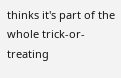thinks it's part of the whole trick-or-treating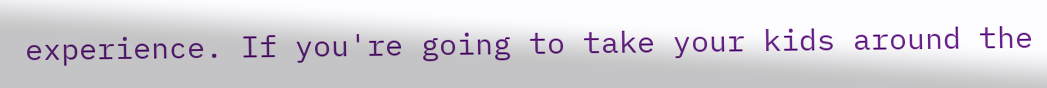experience. If you're going to take your kids around the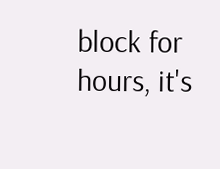block for hours, it's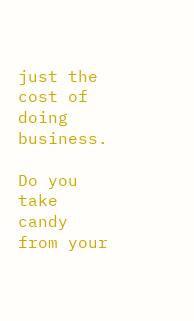just the cost of doing business.

Do you take candy from your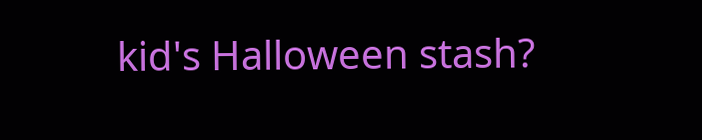kid's Halloween stash?